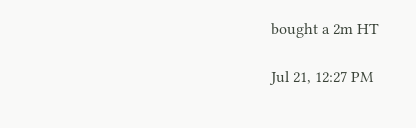bought a 2m HT

Jul 21, 12:27 PM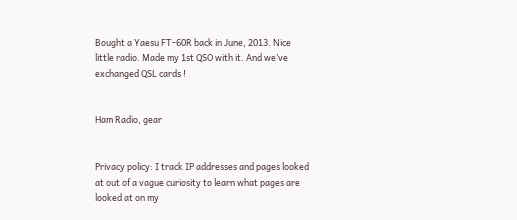Bought a Yaesu FT-60R back in June, 2013. Nice little radio. Made my 1st QSO with it. And we’ve exchanged QSL cards !


Ham Radio, gear


Privacy policy: I track IP addresses and pages looked at out of a vague curiosity to learn what pages are looked at on my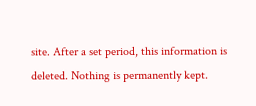site. After a set period, this information is deleted. Nothing is permanently kept.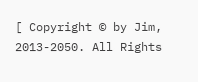[ Copyright © by Jim, 2013-2050. All Rights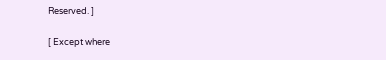Reserved. ]

[ Except where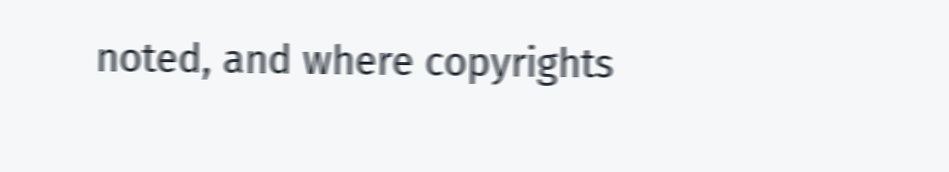noted, and where copyrights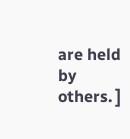are held by others. ]